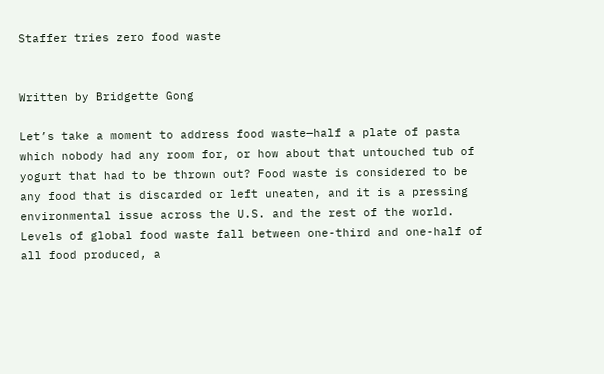Staffer tries zero food waste


Written by Bridgette Gong

Let’s take a moment to address food waste—half a plate of pasta which nobody had any room for, or how about that untouched tub of yogurt that had to be thrown out? Food waste is considered to be any food that is discarded or left uneaten, and it is a pressing environmental issue across the U.S. and the rest of the world. Levels of global food waste fall between one-third and one-half of all food produced, a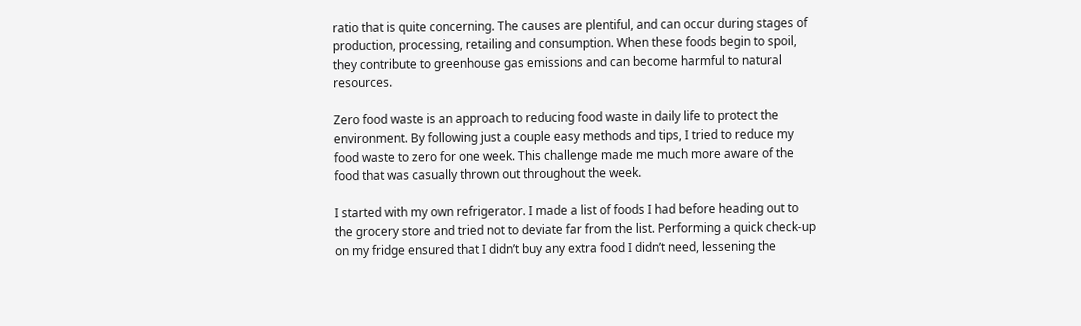ratio that is quite concerning. The causes are plentiful, and can occur during stages of production, processing, retailing and consumption. When these foods begin to spoil, they contribute to greenhouse gas emissions and can become harmful to natural resources.

Zero food waste is an approach to reducing food waste in daily life to protect the environment. By following just a couple easy methods and tips, I tried to reduce my food waste to zero for one week. This challenge made me much more aware of the food that was casually thrown out throughout the week.

I started with my own refrigerator. I made a list of foods I had before heading out to the grocery store and tried not to deviate far from the list. Performing a quick check-up on my fridge ensured that I didn’t buy any extra food I didn’t need, lessening the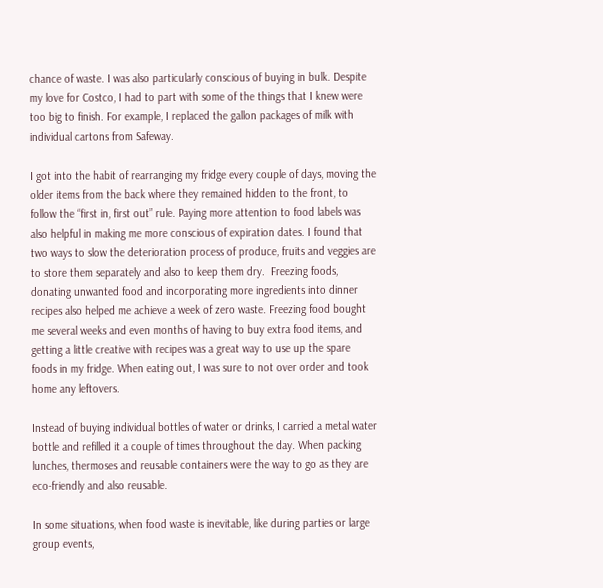chance of waste. I was also particularly conscious of buying in bulk. Despite my love for Costco, I had to part with some of the things that I knew were too big to finish. For example, I replaced the gallon packages of milk with individual cartons from Safeway.

I got into the habit of rearranging my fridge every couple of days, moving the older items from the back where they remained hidden to the front, to follow the “first in, first out” rule. Paying more attention to food labels was also helpful in making me more conscious of expiration dates. I found that two ways to slow the deterioration process of produce, fruits and veggies are to store them separately and also to keep them dry.  Freezing foods, donating unwanted food and incorporating more ingredients into dinner recipes also helped me achieve a week of zero waste. Freezing food bought me several weeks and even months of having to buy extra food items, and getting a little creative with recipes was a great way to use up the spare foods in my fridge. When eating out, I was sure to not over order and took home any leftovers.

Instead of buying individual bottles of water or drinks, I carried a metal water bottle and refilled it a couple of times throughout the day. When packing lunches, thermoses and reusable containers were the way to go as they are eco-friendly and also reusable.

In some situations, when food waste is inevitable, like during parties or large group events,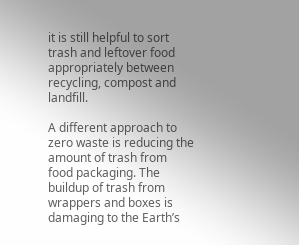it is still helpful to sort trash and leftover food appropriately between recycling, compost and landfill.

A different approach to zero waste is reducing the amount of trash from food packaging. The buildup of trash from wrappers and boxes is damaging to the Earth’s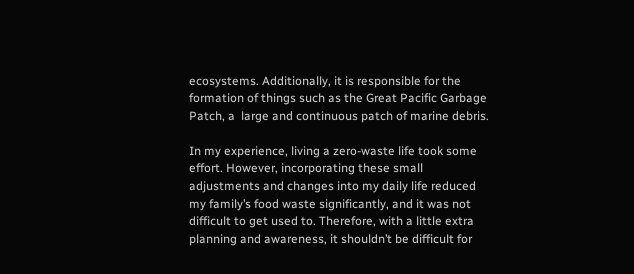ecosystems. Additionally, it is responsible for the formation of things such as the Great Pacific Garbage Patch, a  large and continuous patch of marine debris.

In my experience, living a zero-waste life took some effort. However, incorporating these small adjustments and changes into my daily life reduced my family’s food waste significantly, and it was not difficult to get used to. Therefore, with a little extra planning and awareness, it shouldn’t be difficult for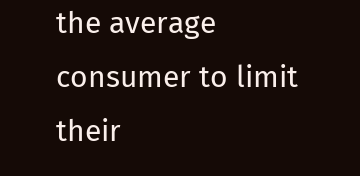the average consumer to limit their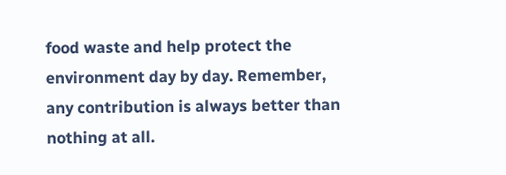food waste and help protect the environment day by day. Remember, any contribution is always better than nothing at all.